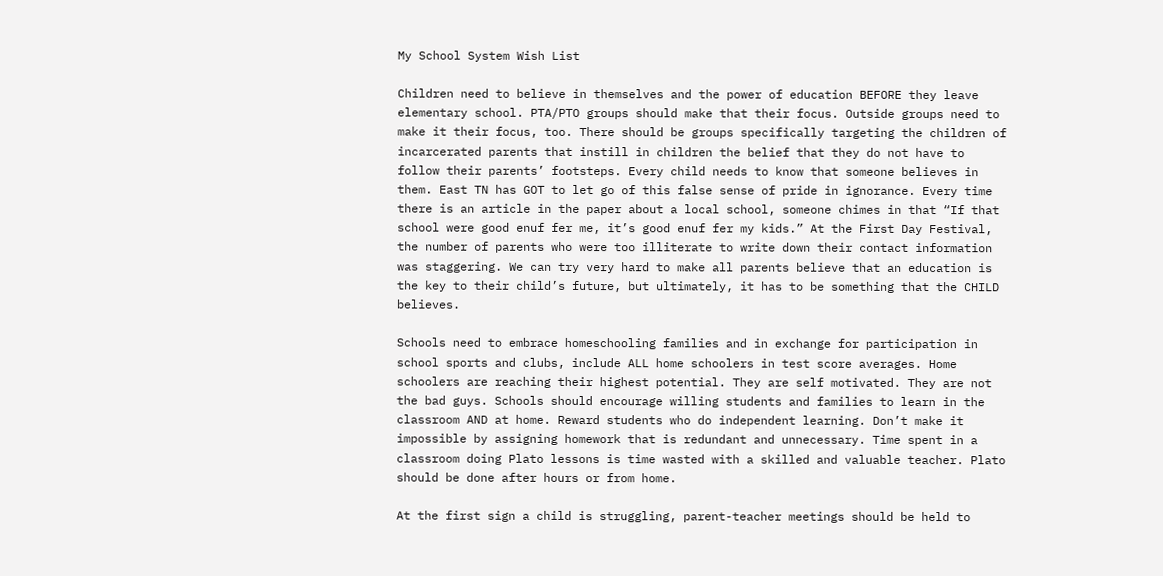My School System Wish List

Children need to believe in themselves and the power of education BEFORE they leave elementary school. PTA/PTO groups should make that their focus. Outside groups need to make it their focus, too. There should be groups specifically targeting the children of incarcerated parents that instill in children the belief that they do not have to follow their parents’ footsteps. Every child needs to know that someone believes in them. East TN has GOT to let go of this false sense of pride in ignorance. Every time there is an article in the paper about a local school, someone chimes in that “If that school were good enuf fer me, it’s good enuf fer my kids.” At the First Day Festival, the number of parents who were too illiterate to write down their contact information was staggering. We can try very hard to make all parents believe that an education is the key to their child’s future, but ultimately, it has to be something that the CHILD believes.

Schools need to embrace homeschooling families and in exchange for participation in school sports and clubs, include ALL home schoolers in test score averages. Home schoolers are reaching their highest potential. They are self motivated. They are not the bad guys. Schools should encourage willing students and families to learn in the classroom AND at home. Reward students who do independent learning. Don’t make it impossible by assigning homework that is redundant and unnecessary. Time spent in a classroom doing Plato lessons is time wasted with a skilled and valuable teacher. Plato should be done after hours or from home.

At the first sign a child is struggling, parent-teacher meetings should be held to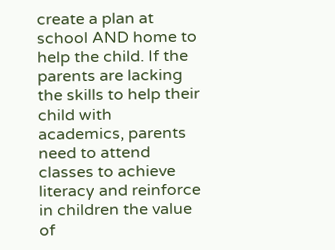create a plan at school AND home to help the child. If the parents are lacking the skills to help their child with academics, parents need to attend classes to achieve literacy and reinforce in children the value of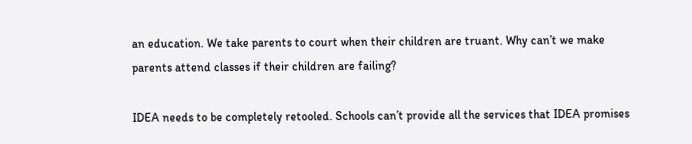an education. We take parents to court when their children are truant. Why can’t we make parents attend classes if their children are failing?

IDEA needs to be completely retooled. Schools can’t provide all the services that IDEA promises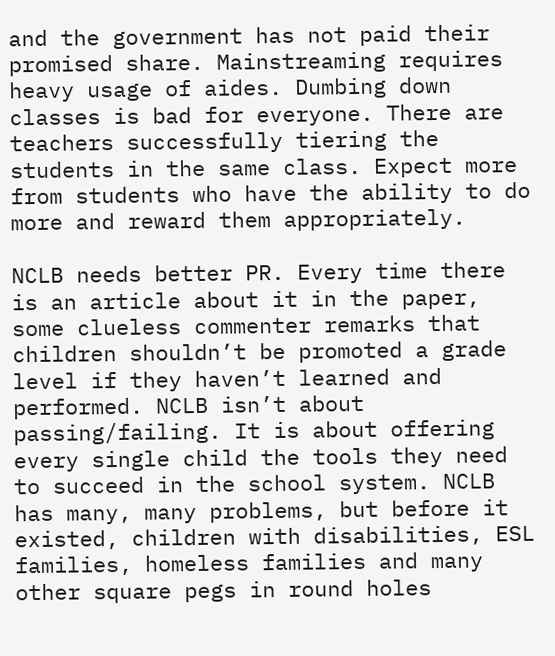and the government has not paid their promised share. Mainstreaming requires heavy usage of aides. Dumbing down classes is bad for everyone. There are teachers successfully tiering the students in the same class. Expect more from students who have the ability to do more and reward them appropriately.

NCLB needs better PR. Every time there is an article about it in the paper, some clueless commenter remarks that children shouldn’t be promoted a grade level if they haven’t learned and performed. NCLB isn’t about passing/failing. It is about offering every single child the tools they need to succeed in the school system. NCLB has many, many problems, but before it existed, children with disabilities, ESL families, homeless families and many other square pegs in round holes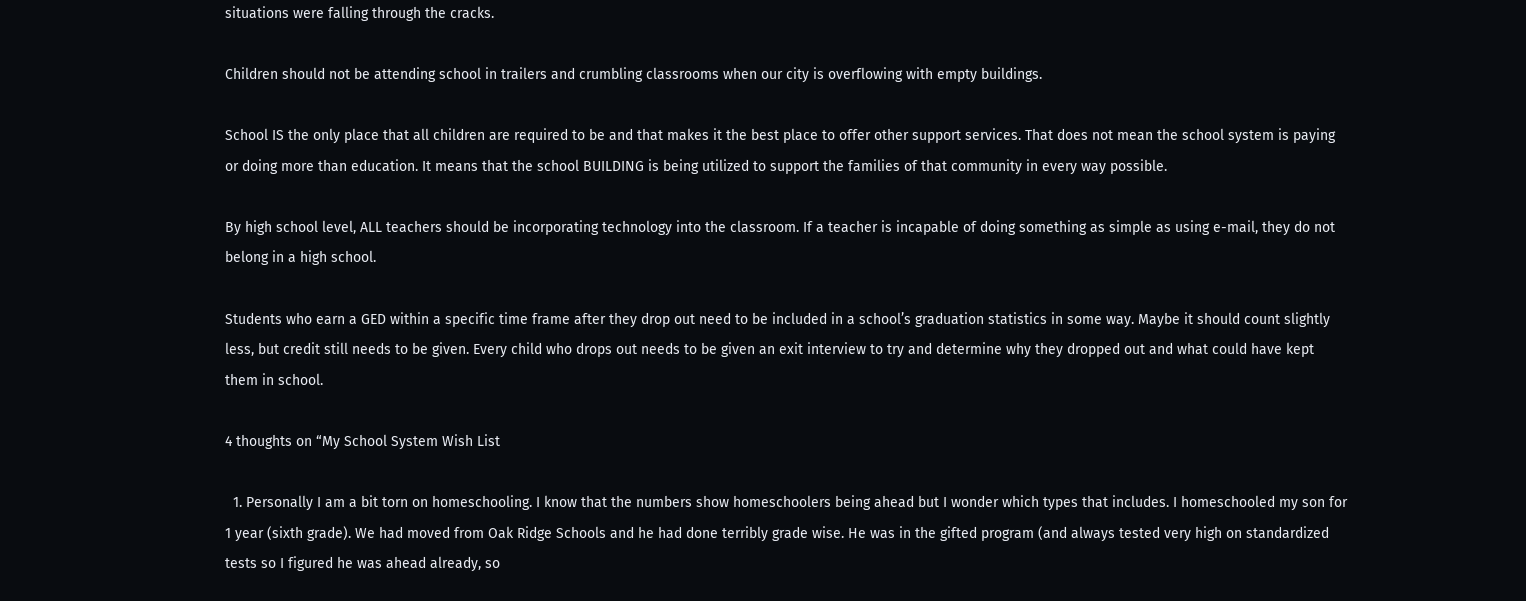situations were falling through the cracks.

Children should not be attending school in trailers and crumbling classrooms when our city is overflowing with empty buildings.

School IS the only place that all children are required to be and that makes it the best place to offer other support services. That does not mean the school system is paying or doing more than education. It means that the school BUILDING is being utilized to support the families of that community in every way possible.

By high school level, ALL teachers should be incorporating technology into the classroom. If a teacher is incapable of doing something as simple as using e-mail, they do not belong in a high school.

Students who earn a GED within a specific time frame after they drop out need to be included in a school’s graduation statistics in some way. Maybe it should count slightly less, but credit still needs to be given. Every child who drops out needs to be given an exit interview to try and determine why they dropped out and what could have kept them in school.

4 thoughts on “My School System Wish List

  1. Personally I am a bit torn on homeschooling. I know that the numbers show homeschoolers being ahead but I wonder which types that includes. I homeschooled my son for 1 year (sixth grade). We had moved from Oak Ridge Schools and he had done terribly grade wise. He was in the gifted program (and always tested very high on standardized tests so I figured he was ahead already, so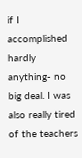if I accomplished hardly anything- no big deal. I was also really tired of the teachers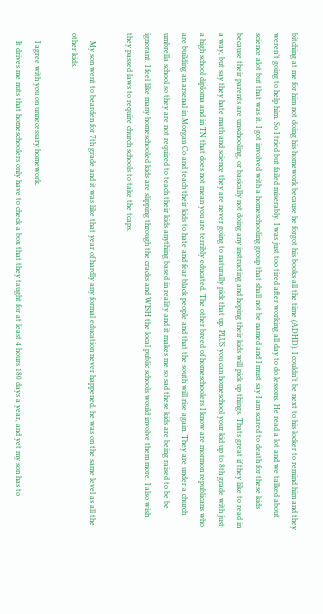bitching at me for him not doing his homework because he forgot his books all the time (ADHD). I couldn’t be next to his locker to remind him and they weren’t going to help him. So I tried but failed miserably. I was just too tired after working all day to do lessons. He read a lot and we talked about science alot but that was it. I got involved with a homeschooling group that shall not be named and I must say I am scared to death for these kids because their parents are unschooling, or basically not doing any instructing and hoping their kids will pick up things. Thats great if they like to read in a way, but say they hate math and science they are never going to naturally pick that up. PLUS you can homeschool your kid up to 8th grade with just a high school diploma and in TN that does not mean you are terribly educated. The other breed of homeschoolers I know are mormon republicans who are building an arsenal in Morgan Co and teach their kids to hate and fear black people and that the south will rise again. They are under a church umbrella school so they are not required to teach their kids anything based in reality and it makes me so sad these kids are being raised to be be ignorant. I feel like many homeschooled kids are slipping through the cracks and WISH the local public schools would involve them more. I also wish they passed laws to require church schools to take the tcaps.

    My son went to bearden for 7th grade and it was like that year of hardly any formal education never happened, he was on the same level as all the other kids.

    I agree with you on unnecessary homework.
    It drives me nuts that homeschoolers only have to check a box that they taught for at least 4 hours 180 days a year, and yet my son has to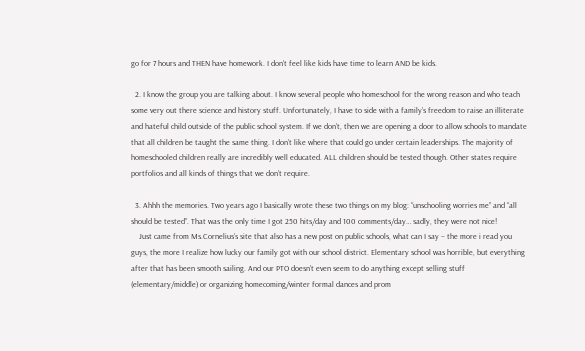go for 7 hours and THEN have homework. I don’t feel like kids have time to learn AND be kids.

  2. I know the group you are talking about. I know several people who homeschool for the wrong reason and who teach some very out there science and history stuff. Unfortunately, I have to side with a family’s freedom to raise an illiterate and hateful child outside of the public school system. If we don’t, then we are opening a door to allow schools to mandate that all children be taught the same thing. I don’t like where that could go under certain leaderships. The majority of homeschooled children really are incredibly well educated. ALL children should be tested though. Other states require portfolios and all kinds of things that we don’t require.

  3. Ahhh the memories. Two years ago I basically wrote these two things on my blog: “unschooling worries me” and “all should be tested”. That was the only time I got 250 hits/day and 100 comments/day… sadly, they were not nice!
    Just came from Ms.Cornelius’s site that also has a new post on public schools, what can I say – the more i read you guys, the more I realize how lucky our family got with our school district. Elementary school was horrible, but everything after that has been smooth sailing. And our PTO doesn’t even seem to do anything except selling stuff (elementary/middle) or organizing homecoming/winter formal dances and prom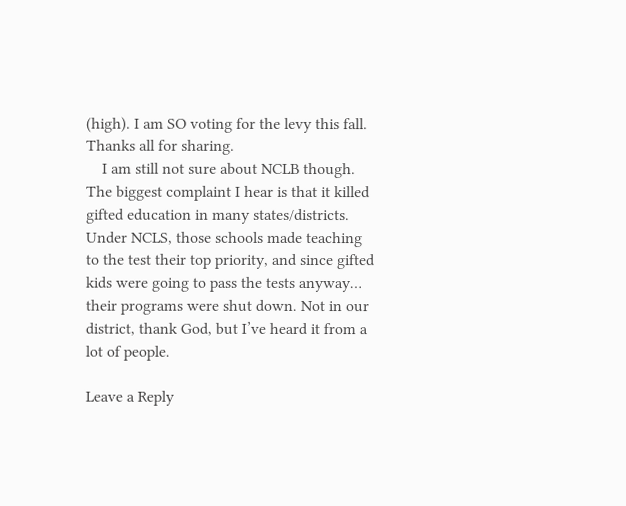(high). I am SO voting for the levy this fall. Thanks all for sharing.
    I am still not sure about NCLB though. The biggest complaint I hear is that it killed gifted education in many states/districts. Under NCLS, those schools made teaching to the test their top priority, and since gifted kids were going to pass the tests anyway… their programs were shut down. Not in our district, thank God, but I’ve heard it from a lot of people.

Leave a Reply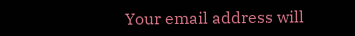Your email address will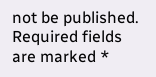not be published. Required fields are marked *